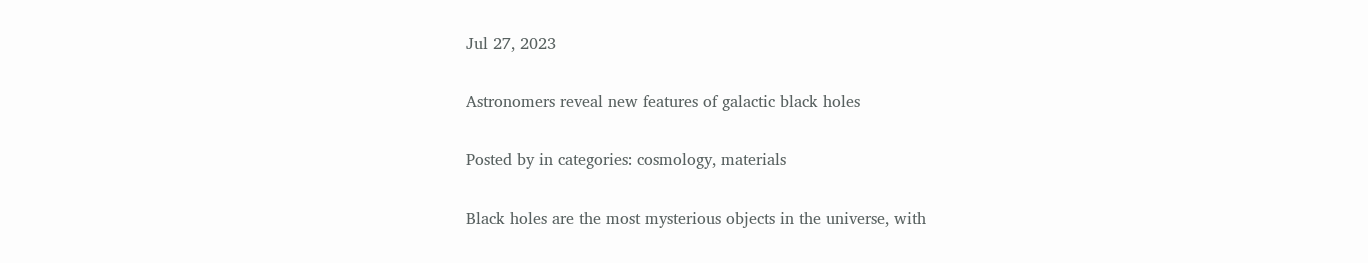Jul 27, 2023

Astronomers reveal new features of galactic black holes

Posted by in categories: cosmology, materials

Black holes are the most mysterious objects in the universe, with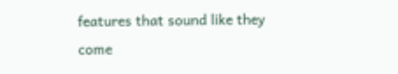features that sound like they come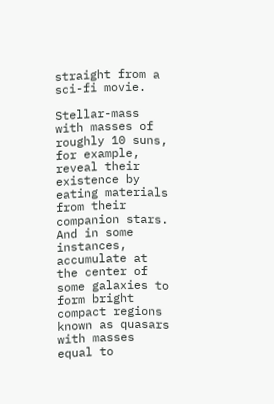straight from a sci-fi movie.

Stellar-mass with masses of roughly 10 suns, for example, reveal their existence by eating materials from their companion stars. And in some instances, accumulate at the center of some galaxies to form bright compact regions known as quasars with masses equal to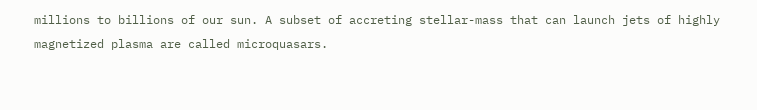millions to billions of our sun. A subset of accreting stellar-mass that can launch jets of highly magnetized plasma are called microquasars.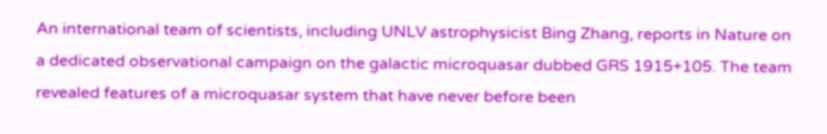An international team of scientists, including UNLV astrophysicist Bing Zhang, reports in Nature on a dedicated observational campaign on the galactic microquasar dubbed GRS 1915+105. The team revealed features of a microquasar system that have never before been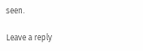seen.

Leave a reply